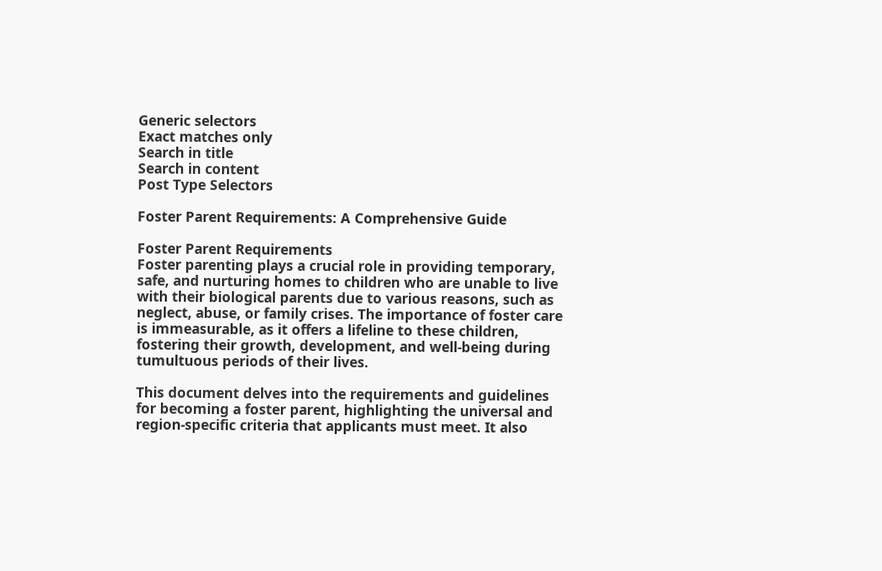Generic selectors
Exact matches only
Search in title
Search in content
Post Type Selectors

Foster Parent Requirements: A Comprehensive Guide

Foster Parent Requirements
Foster parenting plays a crucial role in providing temporary, safe, and nurturing homes to children who are unable to live with their biological parents due to various reasons, such as neglect, abuse, or family crises. The importance of foster care is immeasurable, as it offers a lifeline to these children, fostering their growth, development, and well-being during tumultuous periods of their lives.

This document delves into the requirements and guidelines for becoming a foster parent, highlighting the universal and region-specific criteria that applicants must meet. It also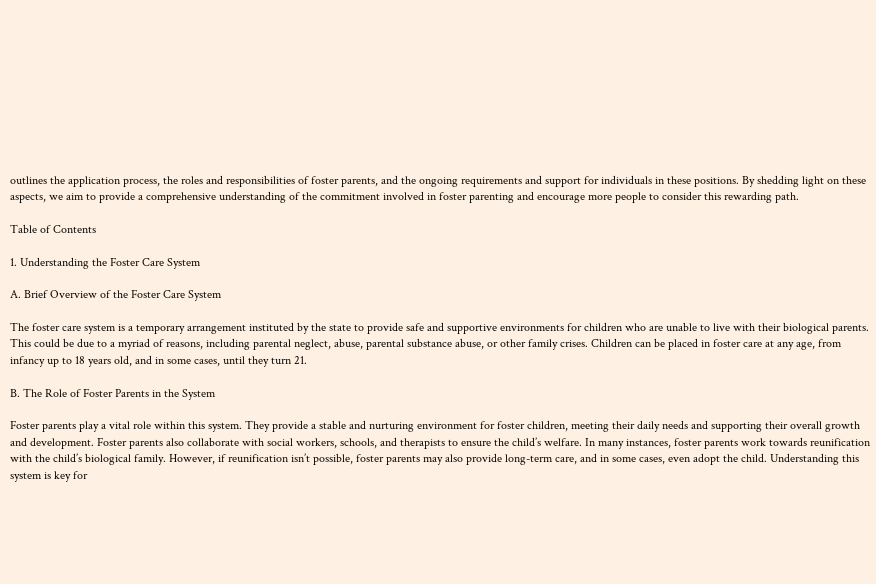outlines the application process, the roles and responsibilities of foster parents, and the ongoing requirements and support for individuals in these positions. By shedding light on these aspects, we aim to provide a comprehensive understanding of the commitment involved in foster parenting and encourage more people to consider this rewarding path.

Table of Contents

1. Understanding the Foster Care System

A. Brief Overview of the Foster Care System

The foster care system is a temporary arrangement instituted by the state to provide safe and supportive environments for children who are unable to live with their biological parents. This could be due to a myriad of reasons, including parental neglect, abuse, parental substance abuse, or other family crises. Children can be placed in foster care at any age, from infancy up to 18 years old, and in some cases, until they turn 21.

B. The Role of Foster Parents in the System

Foster parents play a vital role within this system. They provide a stable and nurturing environment for foster children, meeting their daily needs and supporting their overall growth and development. Foster parents also collaborate with social workers, schools, and therapists to ensure the child’s welfare. In many instances, foster parents work towards reunification with the child’s biological family. However, if reunification isn’t possible, foster parents may also provide long-term care, and in some cases, even adopt the child. Understanding this system is key for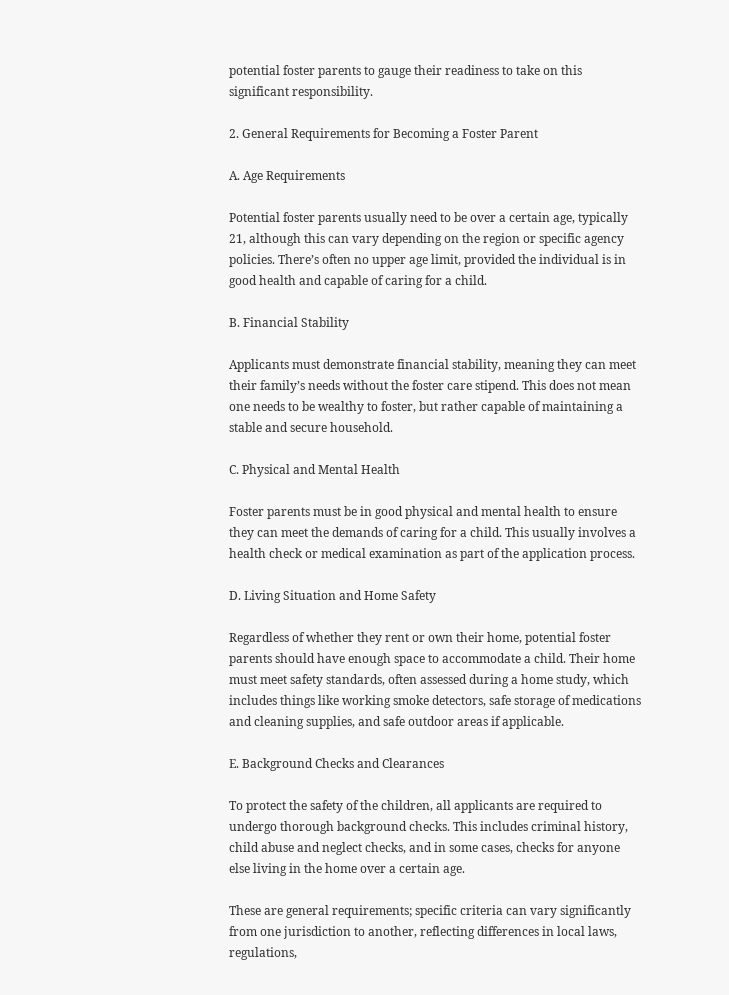potential foster parents to gauge their readiness to take on this significant responsibility.

2. General Requirements for Becoming a Foster Parent

A. Age Requirements

Potential foster parents usually need to be over a certain age, typically 21, although this can vary depending on the region or specific agency policies. There’s often no upper age limit, provided the individual is in good health and capable of caring for a child.

B. Financial Stability

Applicants must demonstrate financial stability, meaning they can meet their family’s needs without the foster care stipend. This does not mean one needs to be wealthy to foster, but rather capable of maintaining a stable and secure household.

C. Physical and Mental Health

Foster parents must be in good physical and mental health to ensure they can meet the demands of caring for a child. This usually involves a health check or medical examination as part of the application process.

D. Living Situation and Home Safety

Regardless of whether they rent or own their home, potential foster parents should have enough space to accommodate a child. Their home must meet safety standards, often assessed during a home study, which includes things like working smoke detectors, safe storage of medications and cleaning supplies, and safe outdoor areas if applicable.

E. Background Checks and Clearances

To protect the safety of the children, all applicants are required to undergo thorough background checks. This includes criminal history, child abuse and neglect checks, and in some cases, checks for anyone else living in the home over a certain age.

These are general requirements; specific criteria can vary significantly from one jurisdiction to another, reflecting differences in local laws, regulations,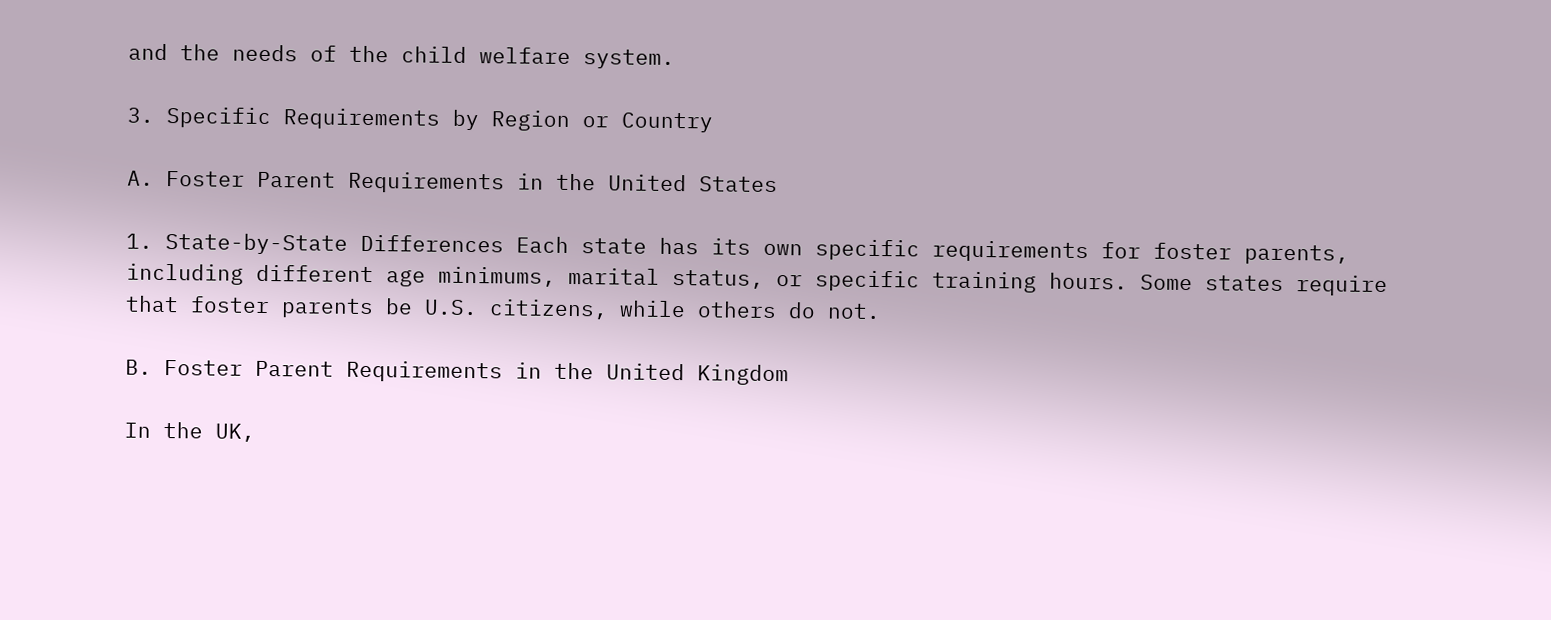and the needs of the child welfare system.

3. Specific Requirements by Region or Country

A. Foster Parent Requirements in the United States

1. State-by-State Differences Each state has its own specific requirements for foster parents, including different age minimums, marital status, or specific training hours. Some states require that foster parents be U.S. citizens, while others do not.

B. Foster Parent Requirements in the United Kingdom

In the UK,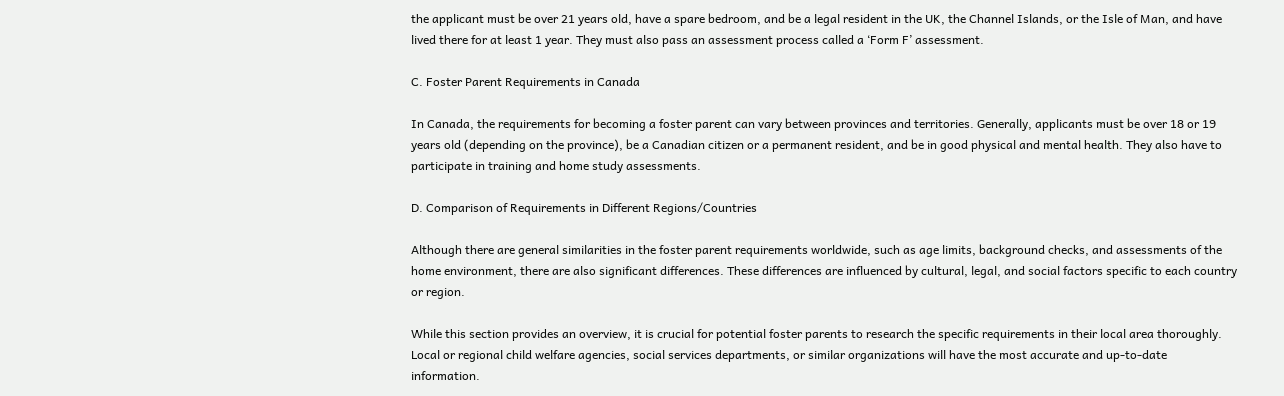the applicant must be over 21 years old, have a spare bedroom, and be a legal resident in the UK, the Channel Islands, or the Isle of Man, and have lived there for at least 1 year. They must also pass an assessment process called a ‘Form F’ assessment.

C. Foster Parent Requirements in Canada

In Canada, the requirements for becoming a foster parent can vary between provinces and territories. Generally, applicants must be over 18 or 19 years old (depending on the province), be a Canadian citizen or a permanent resident, and be in good physical and mental health. They also have to participate in training and home study assessments.

D. Comparison of Requirements in Different Regions/Countries

Although there are general similarities in the foster parent requirements worldwide, such as age limits, background checks, and assessments of the home environment, there are also significant differences. These differences are influenced by cultural, legal, and social factors specific to each country or region.

While this section provides an overview, it is crucial for potential foster parents to research the specific requirements in their local area thoroughly. Local or regional child welfare agencies, social services departments, or similar organizations will have the most accurate and up-to-date information.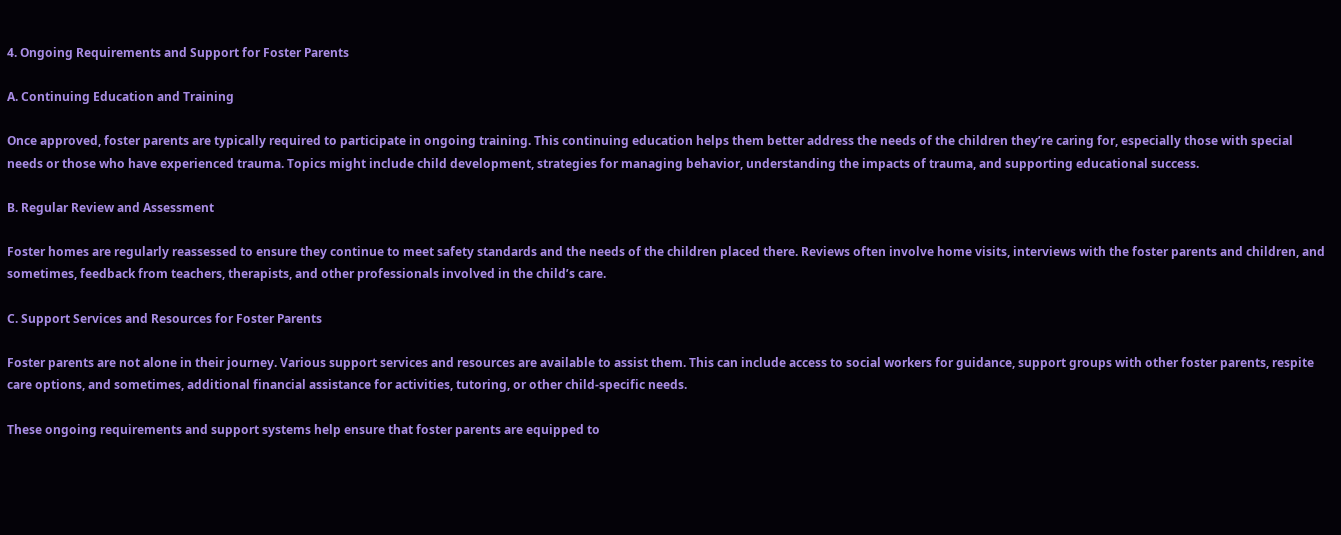4. Ongoing Requirements and Support for Foster Parents

A. Continuing Education and Training

Once approved, foster parents are typically required to participate in ongoing training. This continuing education helps them better address the needs of the children they’re caring for, especially those with special needs or those who have experienced trauma. Topics might include child development, strategies for managing behavior, understanding the impacts of trauma, and supporting educational success.

B. Regular Review and Assessment

Foster homes are regularly reassessed to ensure they continue to meet safety standards and the needs of the children placed there. Reviews often involve home visits, interviews with the foster parents and children, and sometimes, feedback from teachers, therapists, and other professionals involved in the child’s care.

C. Support Services and Resources for Foster Parents

Foster parents are not alone in their journey. Various support services and resources are available to assist them. This can include access to social workers for guidance, support groups with other foster parents, respite care options, and sometimes, additional financial assistance for activities, tutoring, or other child-specific needs.

These ongoing requirements and support systems help ensure that foster parents are equipped to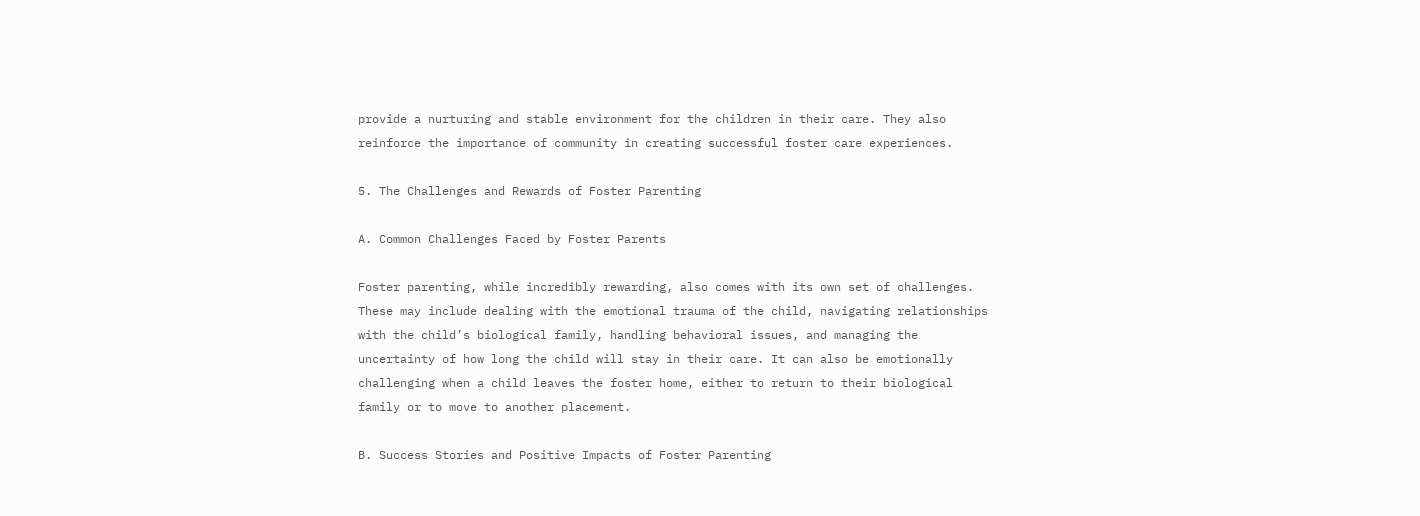provide a nurturing and stable environment for the children in their care. They also reinforce the importance of community in creating successful foster care experiences.

5. The Challenges and Rewards of Foster Parenting

A. Common Challenges Faced by Foster Parents

Foster parenting, while incredibly rewarding, also comes with its own set of challenges. These may include dealing with the emotional trauma of the child, navigating relationships with the child’s biological family, handling behavioral issues, and managing the uncertainty of how long the child will stay in their care. It can also be emotionally challenging when a child leaves the foster home, either to return to their biological family or to move to another placement.

B. Success Stories and Positive Impacts of Foster Parenting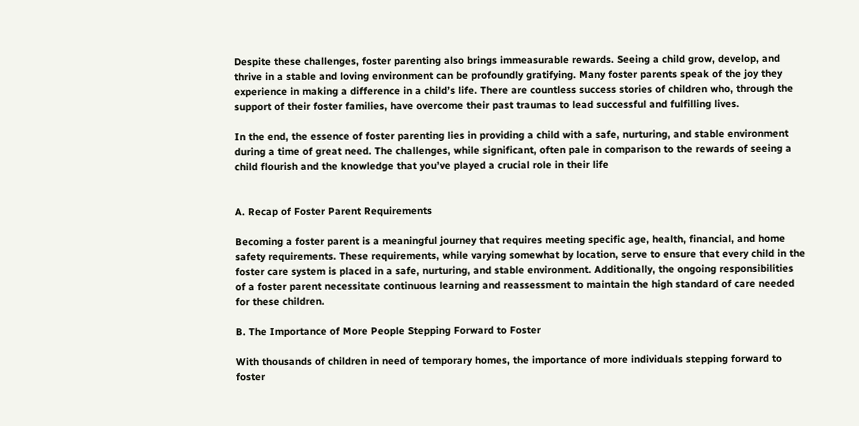Despite these challenges, foster parenting also brings immeasurable rewards. Seeing a child grow, develop, and thrive in a stable and loving environment can be profoundly gratifying. Many foster parents speak of the joy they experience in making a difference in a child’s life. There are countless success stories of children who, through the support of their foster families, have overcome their past traumas to lead successful and fulfilling lives.

In the end, the essence of foster parenting lies in providing a child with a safe, nurturing, and stable environment during a time of great need. The challenges, while significant, often pale in comparison to the rewards of seeing a child flourish and the knowledge that you’ve played a crucial role in their life


A. Recap of Foster Parent Requirements

Becoming a foster parent is a meaningful journey that requires meeting specific age, health, financial, and home safety requirements. These requirements, while varying somewhat by location, serve to ensure that every child in the foster care system is placed in a safe, nurturing, and stable environment. Additionally, the ongoing responsibilities of a foster parent necessitate continuous learning and reassessment to maintain the high standard of care needed for these children.

B. The Importance of More People Stepping Forward to Foster

With thousands of children in need of temporary homes, the importance of more individuals stepping forward to foster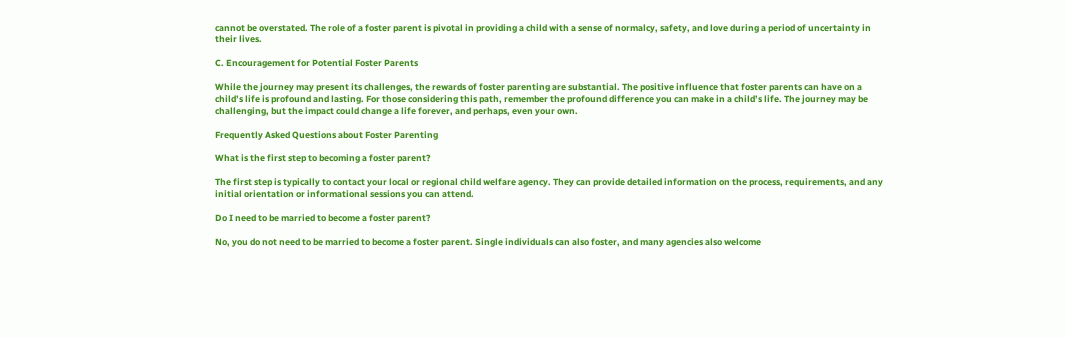cannot be overstated. The role of a foster parent is pivotal in providing a child with a sense of normalcy, safety, and love during a period of uncertainty in their lives.

C. Encouragement for Potential Foster Parents

While the journey may present its challenges, the rewards of foster parenting are substantial. The positive influence that foster parents can have on a child’s life is profound and lasting. For those considering this path, remember the profound difference you can make in a child’s life. The journey may be challenging, but the impact could change a life forever, and perhaps, even your own.

Frequently Asked Questions about Foster Parenting

What is the first step to becoming a foster parent?

The first step is typically to contact your local or regional child welfare agency. They can provide detailed information on the process, requirements, and any initial orientation or informational sessions you can attend.

Do I need to be married to become a foster parent?

No, you do not need to be married to become a foster parent. Single individuals can also foster, and many agencies also welcome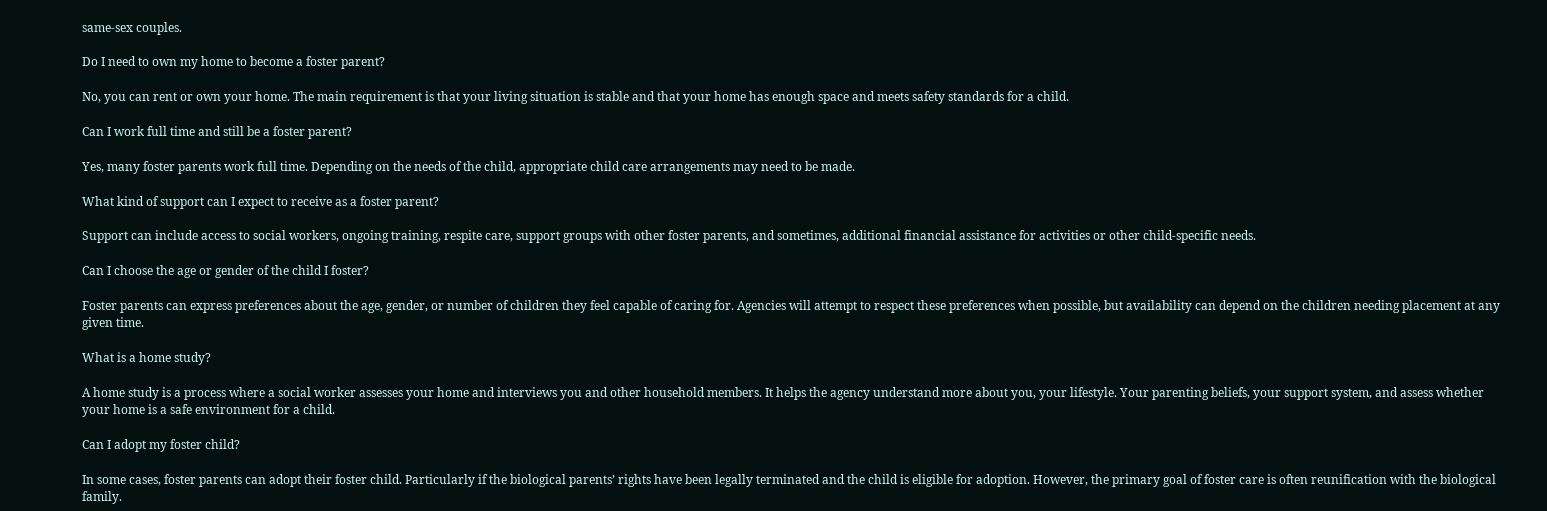same-sex couples.

Do I need to own my home to become a foster parent?

No, you can rent or own your home. The main requirement is that your living situation is stable and that your home has enough space and meets safety standards for a child.

Can I work full time and still be a foster parent?

Yes, many foster parents work full time. Depending on the needs of the child, appropriate child care arrangements may need to be made.

What kind of support can I expect to receive as a foster parent?

Support can include access to social workers, ongoing training, respite care, support groups with other foster parents, and sometimes, additional financial assistance for activities or other child-specific needs.

Can I choose the age or gender of the child I foster?

Foster parents can express preferences about the age, gender, or number of children they feel capable of caring for. Agencies will attempt to respect these preferences when possible, but availability can depend on the children needing placement at any given time.

What is a home study?

A home study is a process where a social worker assesses your home and interviews you and other household members. It helps the agency understand more about you, your lifestyle. Your parenting beliefs, your support system, and assess whether your home is a safe environment for a child.

Can I adopt my foster child?

In some cases, foster parents can adopt their foster child. Particularly if the biological parents’ rights have been legally terminated and the child is eligible for adoption. However, the primary goal of foster care is often reunification with the biological family.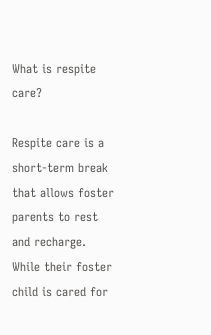What is respite care?

Respite care is a short-term break that allows foster parents to rest and recharge. While their foster child is cared for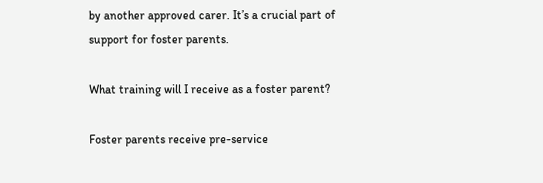by another approved carer. It’s a crucial part of support for foster parents.

What training will I receive as a foster parent?

Foster parents receive pre-service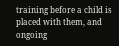training before a child is placed with them, and ongoing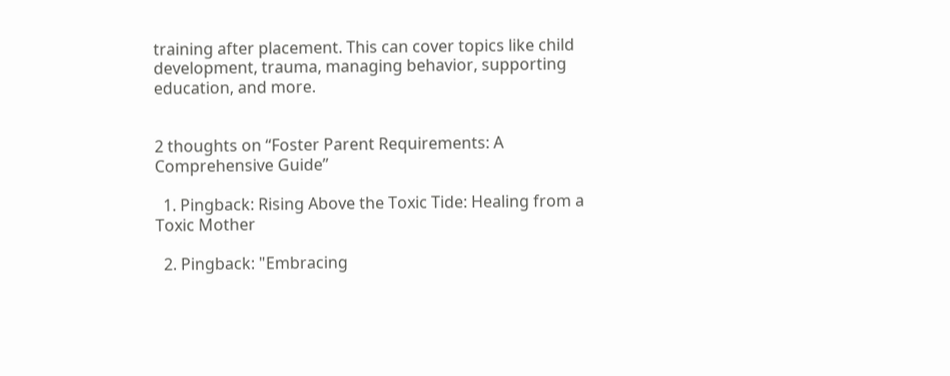training after placement. This can cover topics like child development, trauma, managing behavior, supporting education, and more.


2 thoughts on “Foster Parent Requirements: A Comprehensive Guide”

  1. Pingback: Rising Above the Toxic Tide: Healing from a Toxic Mother

  2. Pingback: "Embracing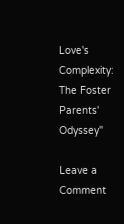Love's Complexity: The Foster Parents' Odyssey"

Leave a Comment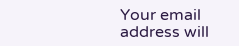Your email address will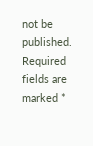not be published. Required fields are marked *